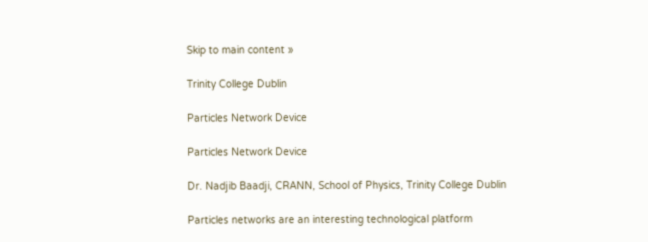Skip to main content »

Trinity College Dublin

Particles Network Device

Particles Network Device

Dr. Nadjib Baadji, CRANN, School of Physics, Trinity College Dublin

Particles networks are an interesting technological platform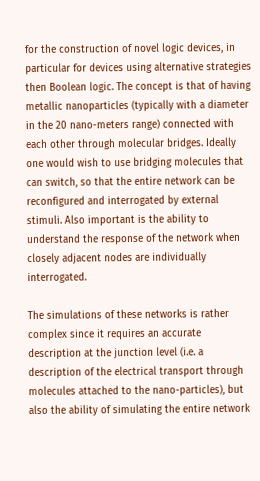for the construction of novel logic devices, in particular for devices using alternative strategies then Boolean logic. The concept is that of having metallic nanoparticles (typically with a diameter in the 20 nano-meters range) connected with each other through molecular bridges. Ideally one would wish to use bridging molecules that can switch, so that the entire network can be reconfigured and interrogated by external stimuli. Also important is the ability to understand the response of the network when closely adjacent nodes are individually interrogated.

The simulations of these networks is rather complex since it requires an accurate description at the junction level (i.e. a description of the electrical transport through molecules attached to the nano-particles), but also the ability of simulating the entire network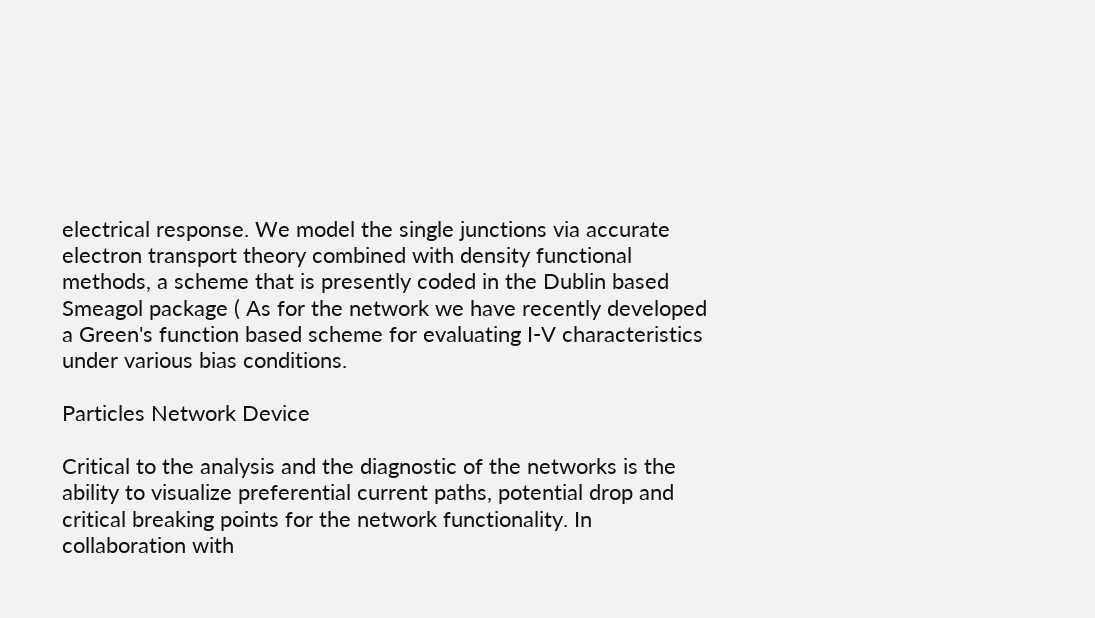electrical response. We model the single junctions via accurate electron transport theory combined with density functional methods, a scheme that is presently coded in the Dublin based Smeagol package ( As for the network we have recently developed a Green's function based scheme for evaluating I-V characteristics under various bias conditions.

Particles Network Device

Critical to the analysis and the diagnostic of the networks is the ability to visualize preferential current paths, potential drop and critical breaking points for the network functionality. In collaboration with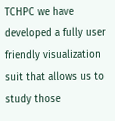TCHPC we have developed a fully user friendly visualization suit that allows us to study those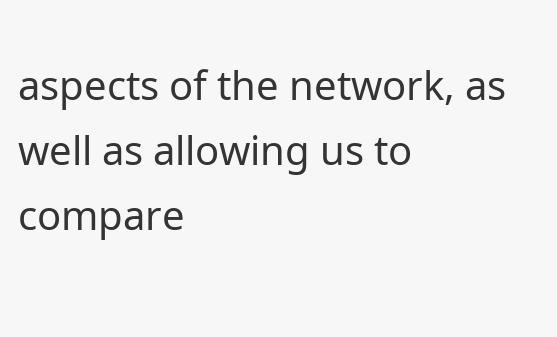aspects of the network, as well as allowing us to compare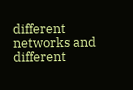different networks and different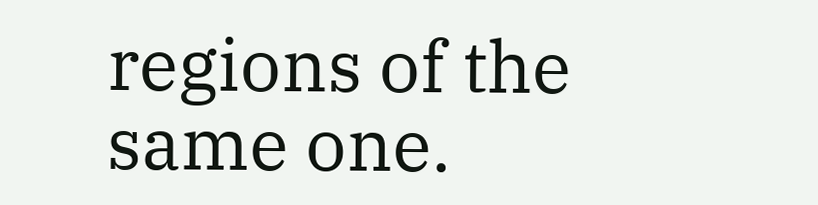regions of the same one.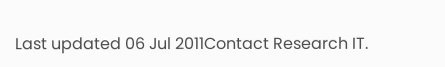Last updated 06 Jul 2011Contact Research IT.